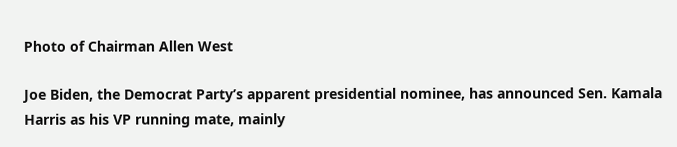Photo of Chairman Allen West

Joe Biden, the Democrat Party’s apparent presidential nominee, has announced Sen. Kamala Harris as his VP running mate, mainly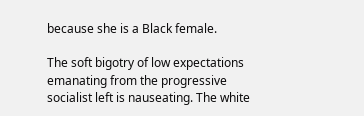because she is a Black female.

The soft bigotry of low expectations emanating from the progressive socialist left is nauseating. The white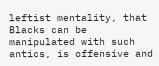leftist mentality, that Blacks can be manipulated with such antics, is offensive and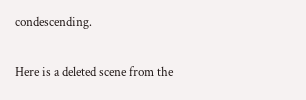condescending.

Here is a deleted scene from the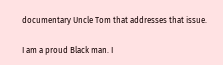documentary Uncle Tom that addresses that issue.

I am a proud Black man. I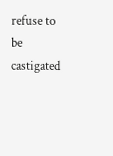refuse to be castigated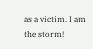as a victim. I am the storm!